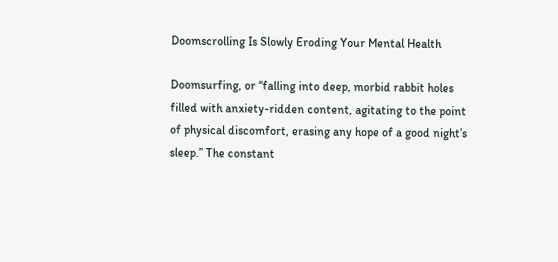Doomscrolling Is Slowly Eroding Your Mental Health

Doomsurfing, or “falling into deep, morbid rabbit holes filled with anxiety-ridden content, agitating to the point of physical discomfort, erasing any hope of a good night’s sleep.” The constant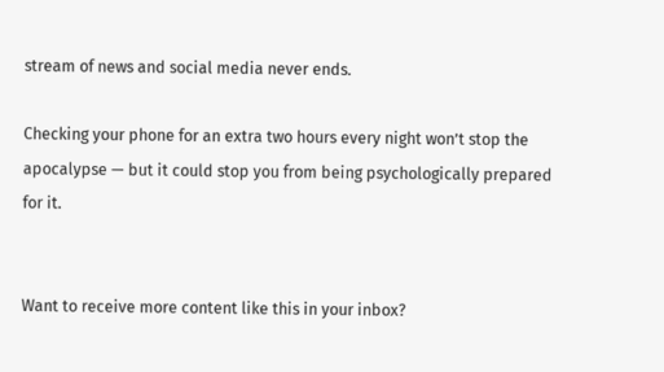stream of news and social media never ends.

Checking your phone for an extra two hours every night won’t stop the apocalypse — but it could stop you from being psychologically prepared for it.


Want to receive more content like this in your inbox?